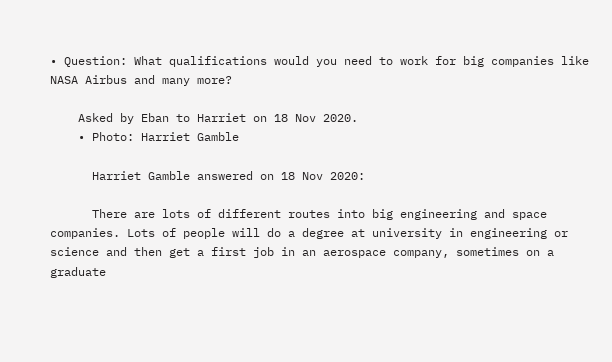• Question: What qualifications would you need to work for big companies like NASA Airbus and many more?

    Asked by Eban to Harriet on 18 Nov 2020.
    • Photo: Harriet Gamble

      Harriet Gamble answered on 18 Nov 2020:

      There are lots of different routes into big engineering and space companies. Lots of people will do a degree at university in engineering or science and then get a first job in an aerospace company, sometimes on a graduate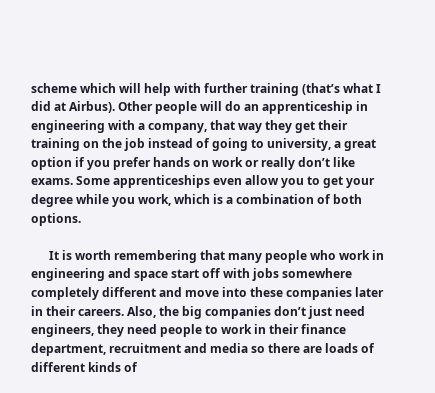scheme which will help with further training (that’s what I did at Airbus). Other people will do an apprenticeship in engineering with a company, that way they get their training on the job instead of going to university, a great option if you prefer hands on work or really don’t like exams. Some apprenticeships even allow you to get your degree while you work, which is a combination of both options.

      It is worth remembering that many people who work in engineering and space start off with jobs somewhere completely different and move into these companies later in their careers. Also, the big companies don’t just need engineers, they need people to work in their finance department, recruitment and media so there are loads of different kinds of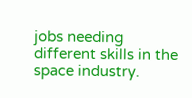jobs needing different skills in the space industry.